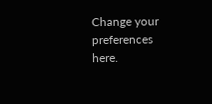Change your preferences here.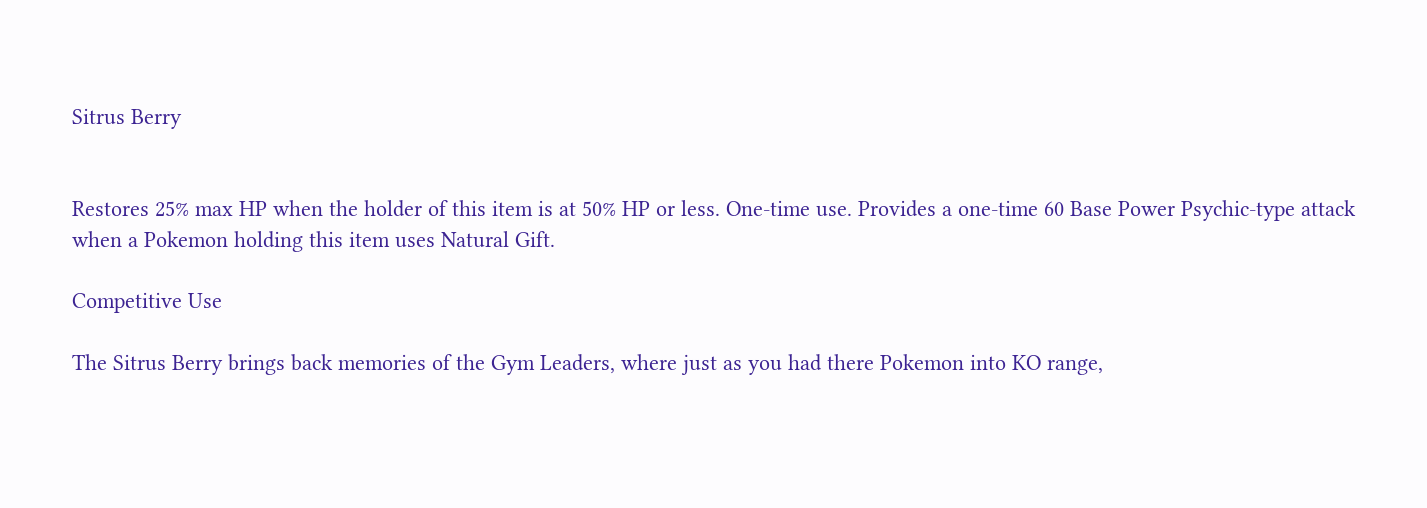Sitrus Berry


Restores 25% max HP when the holder of this item is at 50% HP or less. One-time use. Provides a one-time 60 Base Power Psychic-type attack when a Pokemon holding this item uses Natural Gift.

Competitive Use

The Sitrus Berry brings back memories of the Gym Leaders, where just as you had there Pokemon into KO range,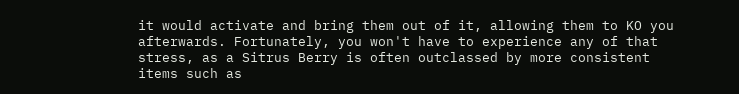it would activate and bring them out of it, allowing them to KO you afterwards. Fortunately, you won't have to experience any of that stress, as a Sitrus Berry is often outclassed by more consistent items such as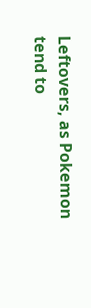Leftovers, as Pokemon tend to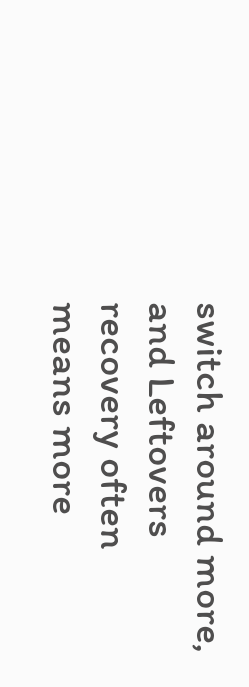switch around more, and Leftovers recovery often means more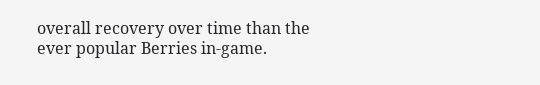overall recovery over time than the ever popular Berries in-game.